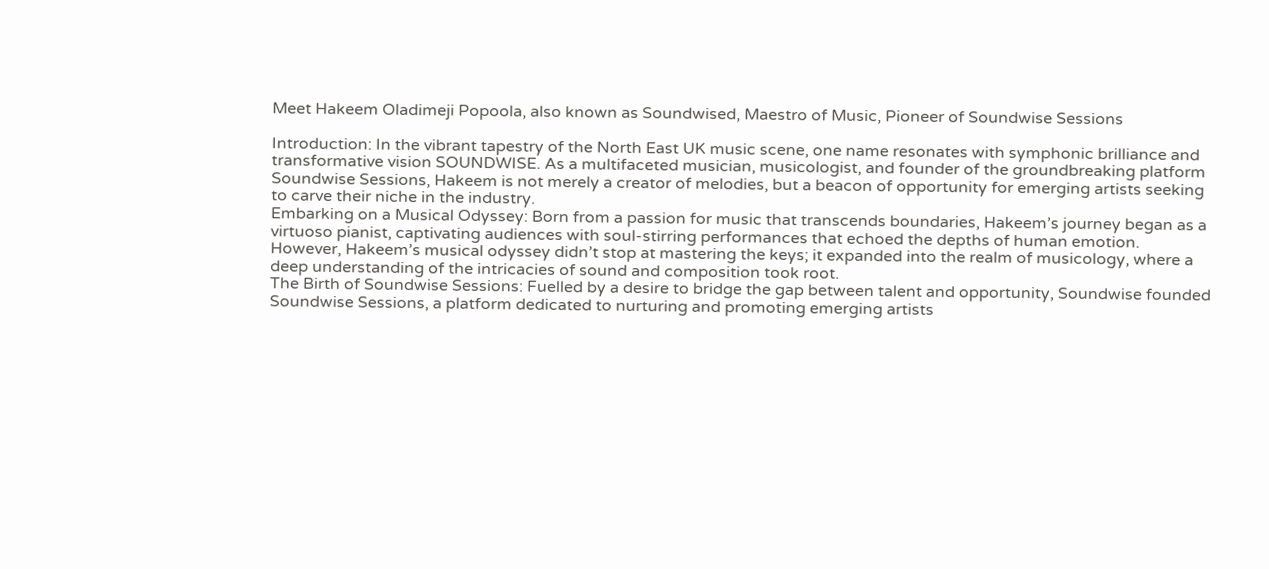Meet Hakeem Oladimeji Popoola, also known as Soundwised, Maestro of Music, Pioneer of Soundwise Sessions

Introduction: In the vibrant tapestry of the North East UK music scene, one name resonates with symphonic brilliance and transformative vision SOUNDWISE. As a multifaceted musician, musicologist, and founder of the groundbreaking platform Soundwise Sessions, Hakeem is not merely a creator of melodies, but a beacon of opportunity for emerging artists seeking to carve their niche in the industry.
Embarking on a Musical Odyssey: Born from a passion for music that transcends boundaries, Hakeem’s journey began as a virtuoso pianist, captivating audiences with soul-stirring performances that echoed the depths of human emotion. However, Hakeem’s musical odyssey didn’t stop at mastering the keys; it expanded into the realm of musicology, where a deep understanding of the intricacies of sound and composition took root.
The Birth of Soundwise Sessions: Fuelled by a desire to bridge the gap between talent and opportunity, Soundwise founded Soundwise Sessions, a platform dedicated to nurturing and promoting emerging artists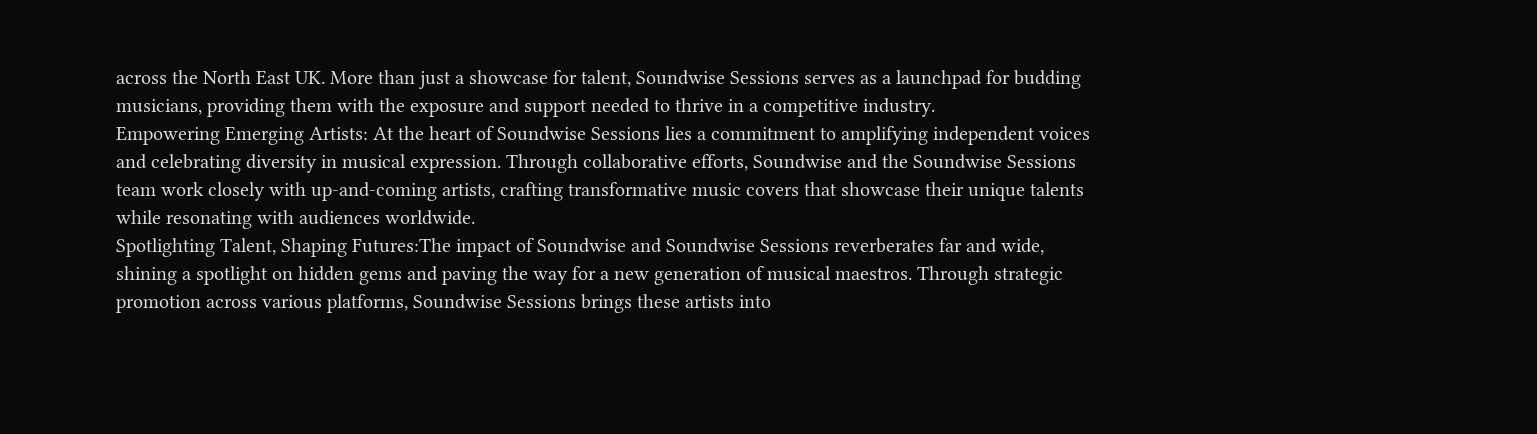across the North East UK. More than just a showcase for talent, Soundwise Sessions serves as a launchpad for budding musicians, providing them with the exposure and support needed to thrive in a competitive industry.
Empowering Emerging Artists: At the heart of Soundwise Sessions lies a commitment to amplifying independent voices and celebrating diversity in musical expression. Through collaborative efforts, Soundwise and the Soundwise Sessions team work closely with up-and-coming artists, crafting transformative music covers that showcase their unique talents while resonating with audiences worldwide.
Spotlighting Talent, Shaping Futures:The impact of Soundwise and Soundwise Sessions reverberates far and wide, shining a spotlight on hidden gems and paving the way for a new generation of musical maestros. Through strategic promotion across various platforms, Soundwise Sessions brings these artists into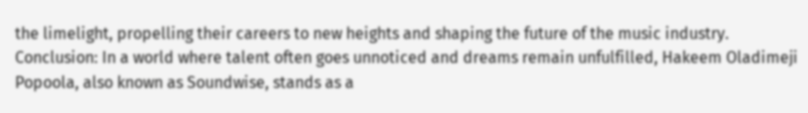the limelight, propelling their careers to new heights and shaping the future of the music industry.
Conclusion: In a world where talent often goes unnoticed and dreams remain unfulfilled, Hakeem Oladimeji Popoola, also known as Soundwise, stands as a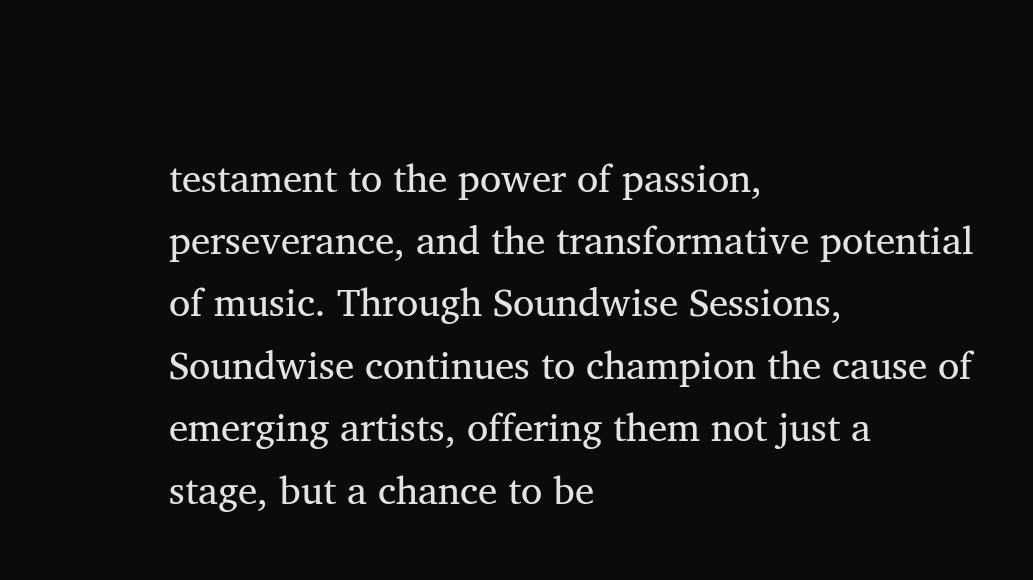testament to the power of passion, perseverance, and the transformative potential of music. Through Soundwise Sessions, Soundwise continues to champion the cause of emerging artists, offering them not just a stage, but a chance to be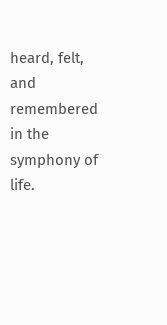heard, felt, and remembered in the symphony of life.